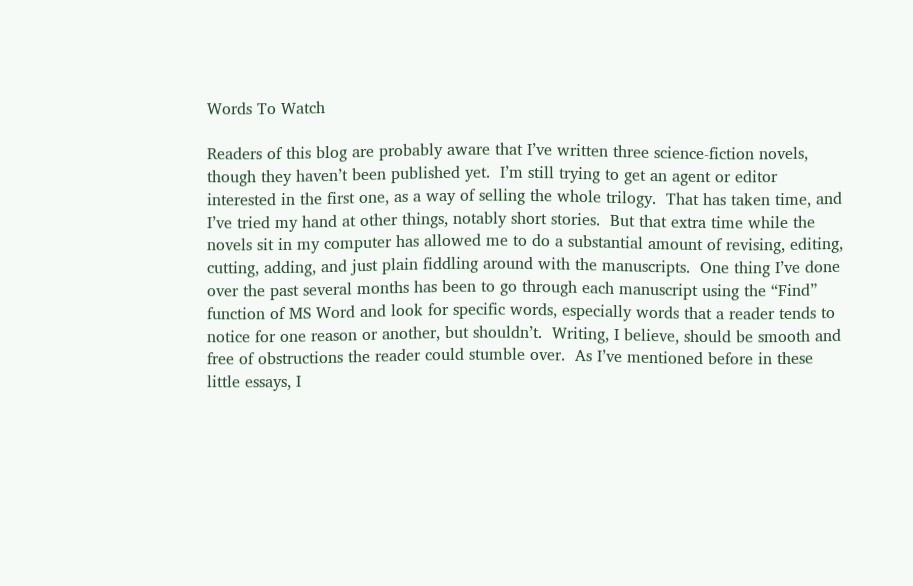Words To Watch

Readers of this blog are probably aware that I’ve written three science-fiction novels, though they haven’t been published yet.  I’m still trying to get an agent or editor interested in the first one, as a way of selling the whole trilogy.  That has taken time, and I’ve tried my hand at other things, notably short stories.  But that extra time while the novels sit in my computer has allowed me to do a substantial amount of revising, editing, cutting, adding, and just plain fiddling around with the manuscripts.  One thing I’ve done over the past several months has been to go through each manuscript using the “Find” function of MS Word and look for specific words, especially words that a reader tends to notice for one reason or another, but shouldn’t.  Writing, I believe, should be smooth and free of obstructions the reader could stumble over.  As I’ve mentioned before in these little essays, I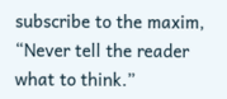subscribe to the maxim, “Never tell the reader what to think.”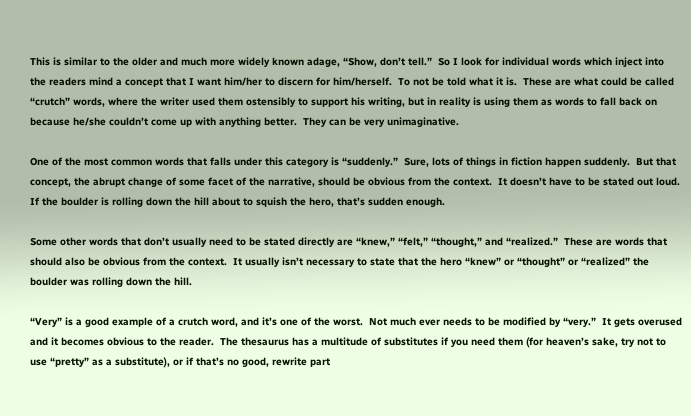This is similar to the older and much more widely known adage, “Show, don’t tell.”  So I look for individual words which inject into the readers mind a concept that I want him/her to discern for him/herself.  To not be told what it is.  These are what could be called “crutch” words, where the writer used them ostensibly to support his writing, but in reality is using them as words to fall back on because he/she couldn’t come up with anything better.  They can be very unimaginative.

One of the most common words that falls under this category is “suddenly.”  Sure, lots of things in fiction happen suddenly.  But that concept, the abrupt change of some facet of the narrative, should be obvious from the context.  It doesn’t have to be stated out loud.  If the boulder is rolling down the hill about to squish the hero, that’s sudden enough.

Some other words that don’t usually need to be stated directly are “knew,” “felt,” “thought,” and “realized.”  These are words that should also be obvious from the context.  It usually isn’t necessary to state that the hero “knew” or “thought” or “realized” the boulder was rolling down the hill.

“Very” is a good example of a crutch word, and it’s one of the worst.  Not much ever needs to be modified by “very.”  It gets overused and it becomes obvious to the reader.  The thesaurus has a multitude of substitutes if you need them (for heaven’s sake, try not to use “pretty” as a substitute), or if that’s no good, rewrite part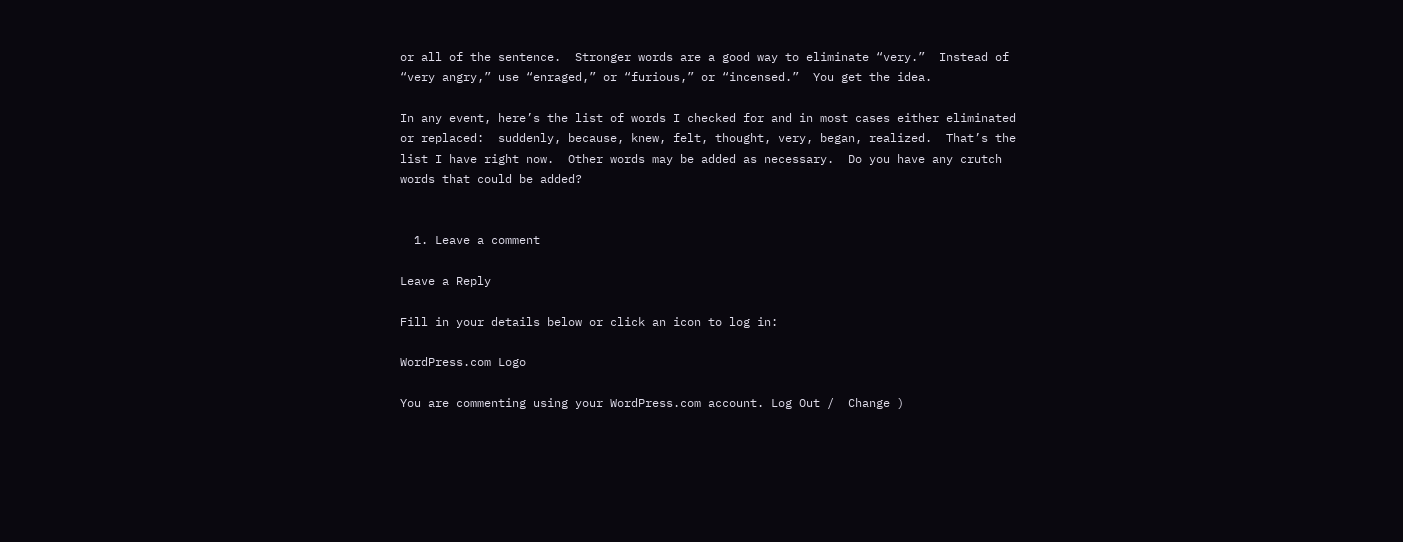or all of the sentence.  Stronger words are a good way to eliminate “very.”  Instead of “very angry,” use “enraged,” or “furious,” or “incensed.”  You get the idea.

In any event, here’s the list of words I checked for and in most cases either eliminated or replaced:  suddenly, because, knew, felt, thought, very, began, realized.  That’s the list I have right now.  Other words may be added as necessary.  Do you have any crutch words that could be added?


  1. Leave a comment

Leave a Reply

Fill in your details below or click an icon to log in:

WordPress.com Logo

You are commenting using your WordPress.com account. Log Out /  Change )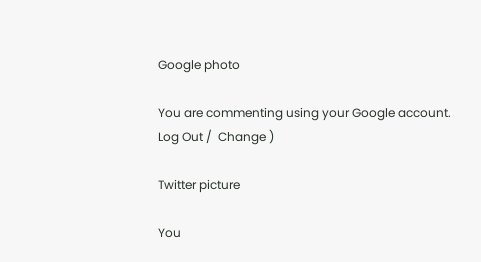Google photo

You are commenting using your Google account. Log Out /  Change )

Twitter picture

You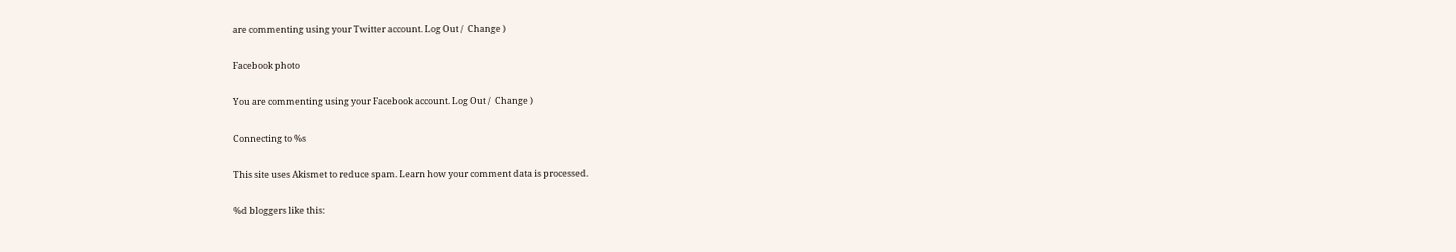are commenting using your Twitter account. Log Out /  Change )

Facebook photo

You are commenting using your Facebook account. Log Out /  Change )

Connecting to %s

This site uses Akismet to reduce spam. Learn how your comment data is processed.

%d bloggers like this: